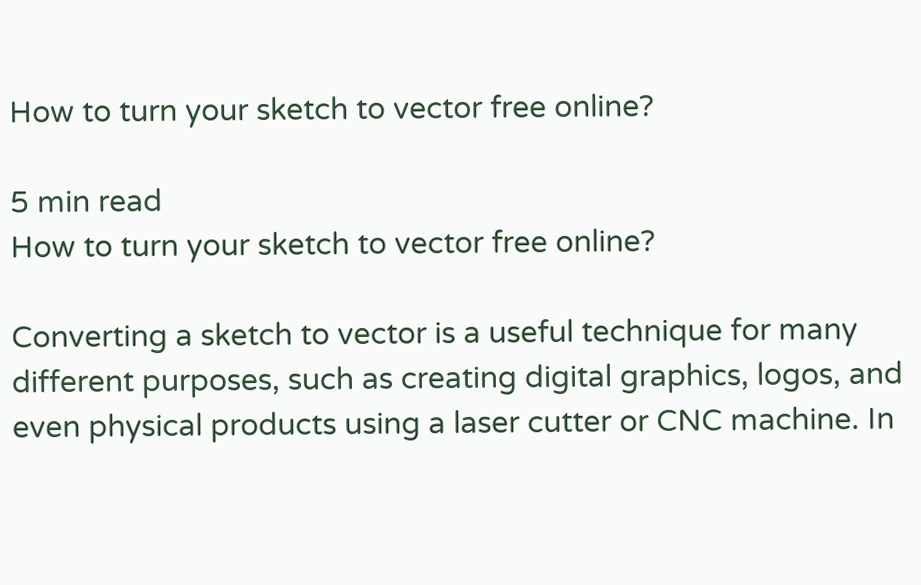How to turn your sketch to vector free online?

5 min read
How to turn your sketch to vector free online?

Converting a sketch to vector is a useful technique for many different purposes, such as creating digital graphics, logos, and even physical products using a laser cutter or CNC machine. In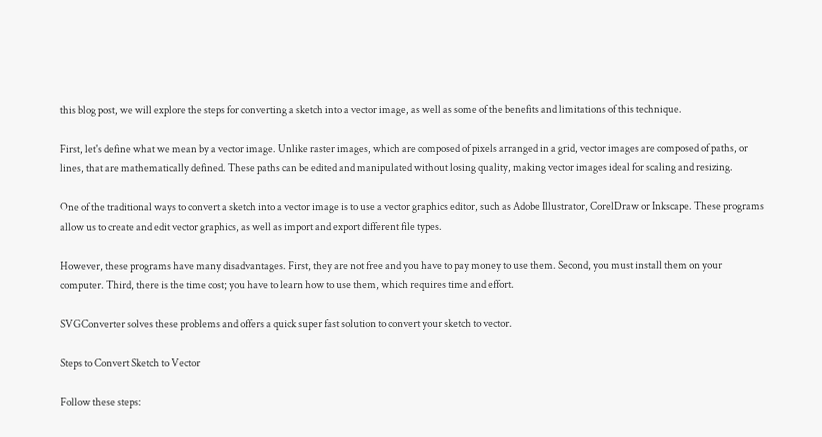this blog post, we will explore the steps for converting a sketch into a vector image, as well as some of the benefits and limitations of this technique.

First, let's define what we mean by a vector image. Unlike raster images, which are composed of pixels arranged in a grid, vector images are composed of paths, or lines, that are mathematically defined. These paths can be edited and manipulated without losing quality, making vector images ideal for scaling and resizing.

One of the traditional ways to convert a sketch into a vector image is to use a vector graphics editor, such as Adobe Illustrator, CorelDraw or Inkscape. These programs allow us to create and edit vector graphics, as well as import and export different file types.

However, these programs have many disadvantages. First, they are not free and you have to pay money to use them. Second, you must install them on your computer. Third, there is the time cost; you have to learn how to use them, which requires time and effort.

SVGConverter solves these problems and offers a quick super fast solution to convert your sketch to vector.

Steps to Convert Sketch to Vector

Follow these steps: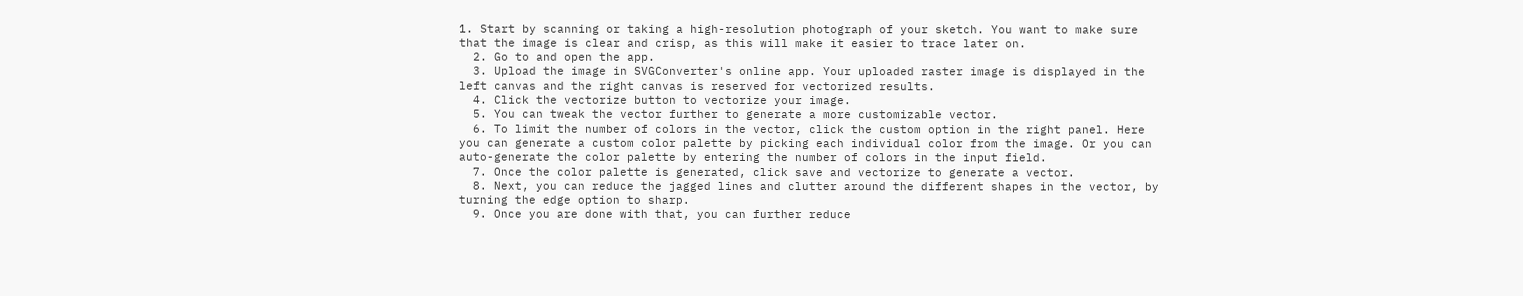1. Start by scanning or taking a high-resolution photograph of your sketch. You want to make sure that the image is clear and crisp, as this will make it easier to trace later on.
  2. Go to and open the app.
  3. Upload the image in SVGConverter's online app. Your uploaded raster image is displayed in the left canvas and the right canvas is reserved for vectorized results.
  4. Click the vectorize button to vectorize your image.
  5. You can tweak the vector further to generate a more customizable vector.
  6. To limit the number of colors in the vector, click the custom option in the right panel. Here you can generate a custom color palette by picking each individual color from the image. Or you can auto-generate the color palette by entering the number of colors in the input field.
  7. Once the color palette is generated, click save and vectorize to generate a vector.
  8. Next, you can reduce the jagged lines and clutter around the different shapes in the vector, by turning the edge option to sharp.
  9. Once you are done with that, you can further reduce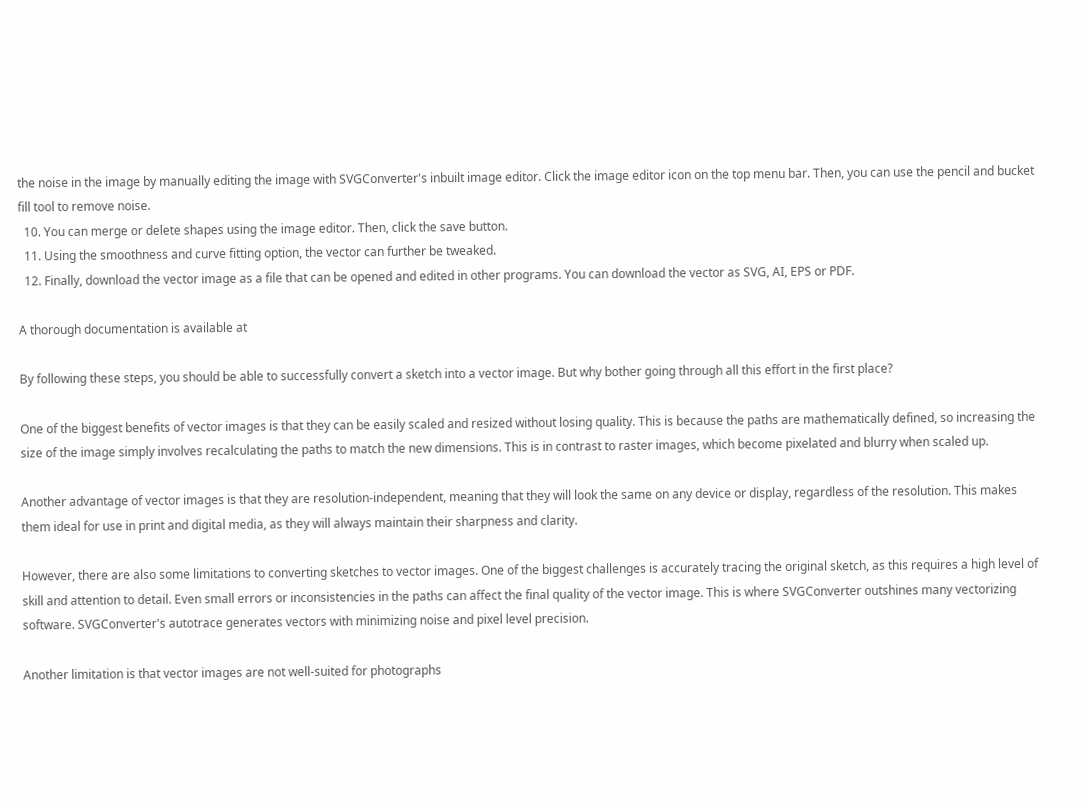the noise in the image by manually editing the image with SVGConverter's inbuilt image editor. Click the image editor icon on the top menu bar. Then, you can use the pencil and bucket fill tool to remove noise.
  10. You can merge or delete shapes using the image editor. Then, click the save button.
  11. Using the smoothness and curve fitting option, the vector can further be tweaked.
  12. Finally, download the vector image as a file that can be opened and edited in other programs. You can download the vector as SVG, AI, EPS or PDF.

A thorough documentation is available at

By following these steps, you should be able to successfully convert a sketch into a vector image. But why bother going through all this effort in the first place?

One of the biggest benefits of vector images is that they can be easily scaled and resized without losing quality. This is because the paths are mathematically defined, so increasing the size of the image simply involves recalculating the paths to match the new dimensions. This is in contrast to raster images, which become pixelated and blurry when scaled up.

Another advantage of vector images is that they are resolution-independent, meaning that they will look the same on any device or display, regardless of the resolution. This makes them ideal for use in print and digital media, as they will always maintain their sharpness and clarity.

However, there are also some limitations to converting sketches to vector images. One of the biggest challenges is accurately tracing the original sketch, as this requires a high level of skill and attention to detail. Even small errors or inconsistencies in the paths can affect the final quality of the vector image. This is where SVGConverter outshines many vectorizing software. SVGConverter's autotrace generates vectors with minimizing noise and pixel level precision.

Another limitation is that vector images are not well-suited for photographs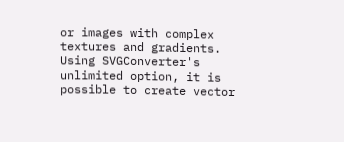or images with complex textures and gradients. Using SVGConverter's unlimited option, it is possible to create vector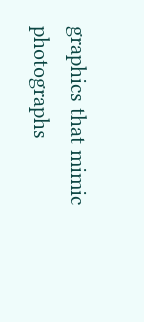graphics that mimic photographs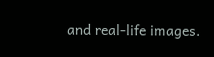and real-life images.